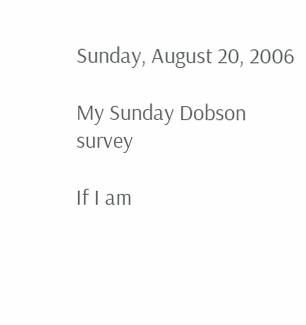Sunday, August 20, 2006

My Sunday Dobson survey

If I am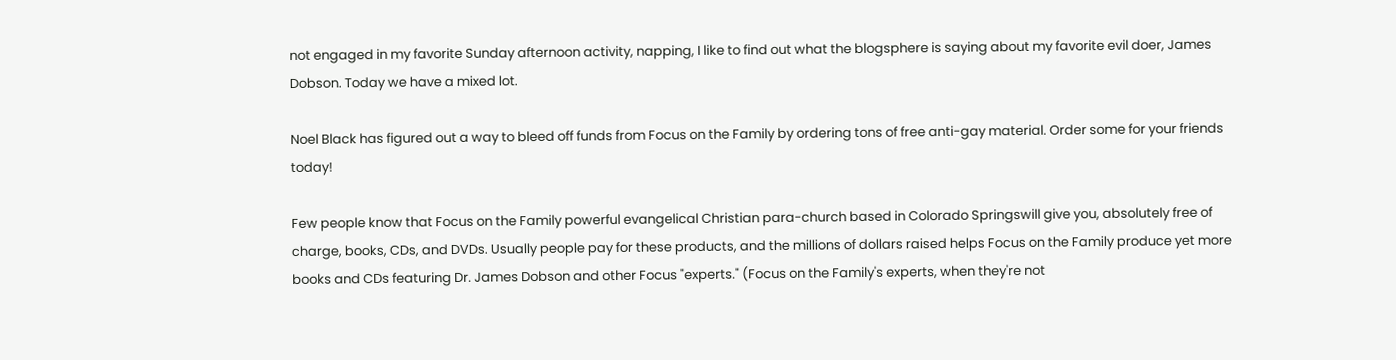not engaged in my favorite Sunday afternoon activity, napping, I like to find out what the blogsphere is saying about my favorite evil doer, James Dobson. Today we have a mixed lot.

Noel Black has figured out a way to bleed off funds from Focus on the Family by ordering tons of free anti-gay material. Order some for your friends today!

Few people know that Focus on the Family powerful evangelical Christian para-church based in Colorado Springswill give you, absolutely free of charge, books, CDs, and DVDs. Usually people pay for these products, and the millions of dollars raised helps Focus on the Family produce yet more books and CDs featuring Dr. James Dobson and other Focus "experts." (Focus on the Family's experts, when they're not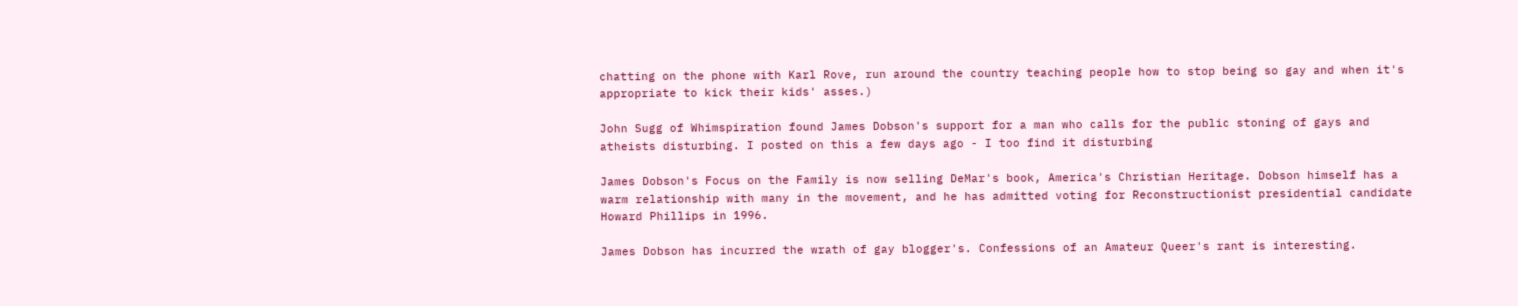chatting on the phone with Karl Rove, run around the country teaching people how to stop being so gay and when it's appropriate to kick their kids' asses.)

John Sugg of Whimspiration found James Dobson's support for a man who calls for the public stoning of gays and atheists disturbing. I posted on this a few days ago - I too find it disturbing

James Dobson's Focus on the Family is now selling DeMar's book, America's Christian Heritage. Dobson himself has a warm relationship with many in the movement, and he has admitted voting for Reconstructionist presidential candidate Howard Phillips in 1996.

James Dobson has incurred the wrath of gay blogger's. Confessions of an Amateur Queer's rant is interesting.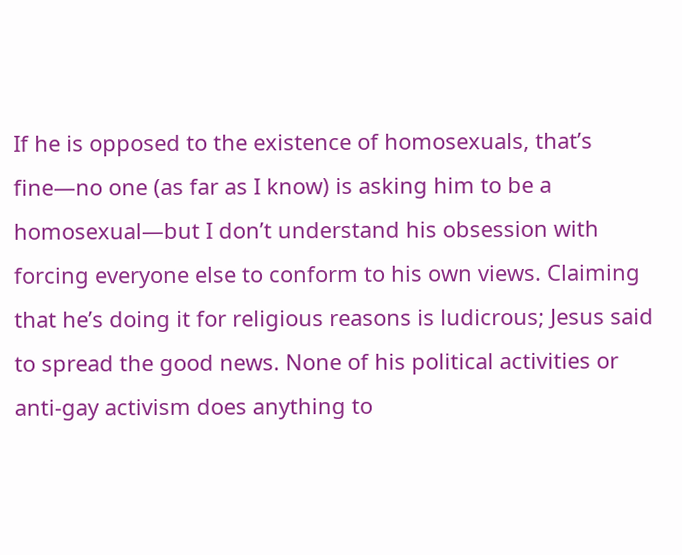If he is opposed to the existence of homosexuals, that’s fine—no one (as far as I know) is asking him to be a homosexual—but I don’t understand his obsession with forcing everyone else to conform to his own views. Claiming that he’s doing it for religious reasons is ludicrous; Jesus said to spread the good news. None of his political activities or anti-gay activism does anything to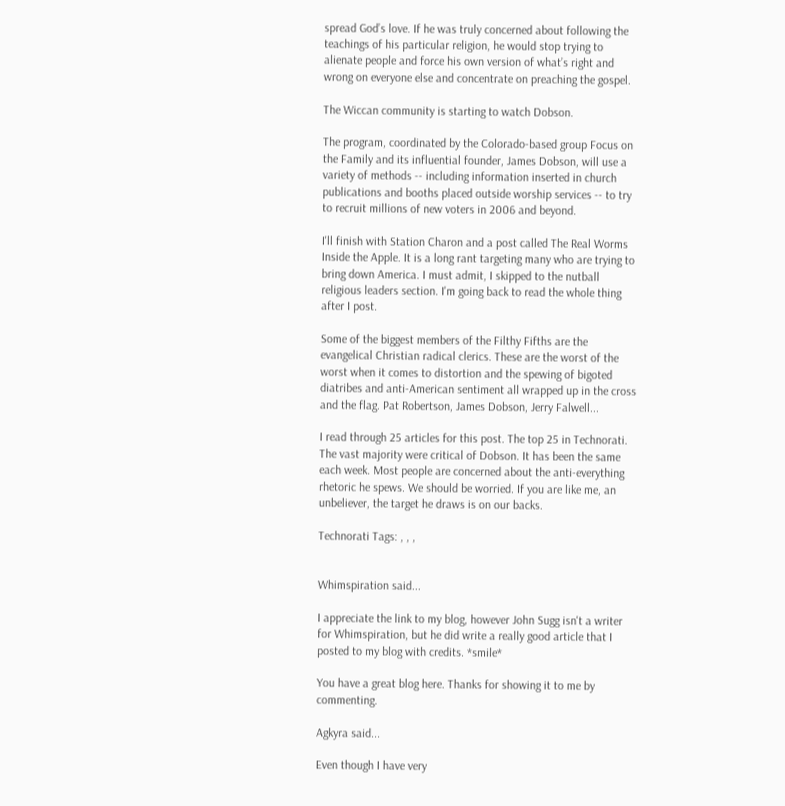spread God’s love. If he was truly concerned about following the teachings of his particular religion, he would stop trying to alienate people and force his own version of what’s right and wrong on everyone else and concentrate on preaching the gospel.

The Wiccan community is starting to watch Dobson.

The program, coordinated by the Colorado-based group Focus on the Family and its influential founder, James Dobson, will use a variety of methods -- including information inserted in church publications and booths placed outside worship services -- to try to recruit millions of new voters in 2006 and beyond.

I'll finish with Station Charon and a post called The Real Worms Inside the Apple. It is a long rant targeting many who are trying to bring down America. I must admit, I skipped to the nutball religious leaders section. I'm going back to read the whole thing after I post.

Some of the biggest members of the Filthy Fifths are the evangelical Christian radical clerics. These are the worst of the worst when it comes to distortion and the spewing of bigoted diatribes and anti-American sentiment all wrapped up in the cross and the flag. Pat Robertson, James Dobson, Jerry Falwell...

I read through 25 articles for this post. The top 25 in Technorati. The vast majority were critical of Dobson. It has been the same each week. Most people are concerned about the anti-everything rhetoric he spews. We should be worried. If you are like me, an unbeliever, the target he draws is on our backs.

Technorati Tags: , , ,


Whimspiration said...

I appreciate the link to my blog, however John Sugg isn't a writer for Whimspiration, but he did write a really good article that I posted to my blog with credits. *smile*

You have a great blog here. Thanks for showing it to me by commenting.

Agkyra said...

Even though I have very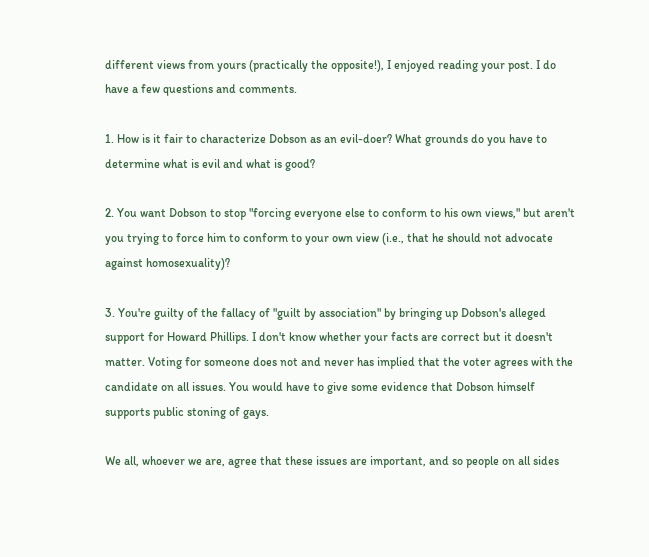different views from yours (practically the opposite!), I enjoyed reading your post. I do have a few questions and comments.

1. How is it fair to characterize Dobson as an evil-doer? What grounds do you have to determine what is evil and what is good?

2. You want Dobson to stop "forcing everyone else to conform to his own views," but aren't you trying to force him to conform to your own view (i.e., that he should not advocate against homosexuality)?

3. You're guilty of the fallacy of "guilt by association" by bringing up Dobson's alleged support for Howard Phillips. I don't know whether your facts are correct but it doesn't matter. Voting for someone does not and never has implied that the voter agrees with the candidate on all issues. You would have to give some evidence that Dobson himself supports public stoning of gays.

We all, whoever we are, agree that these issues are important, and so people on all sides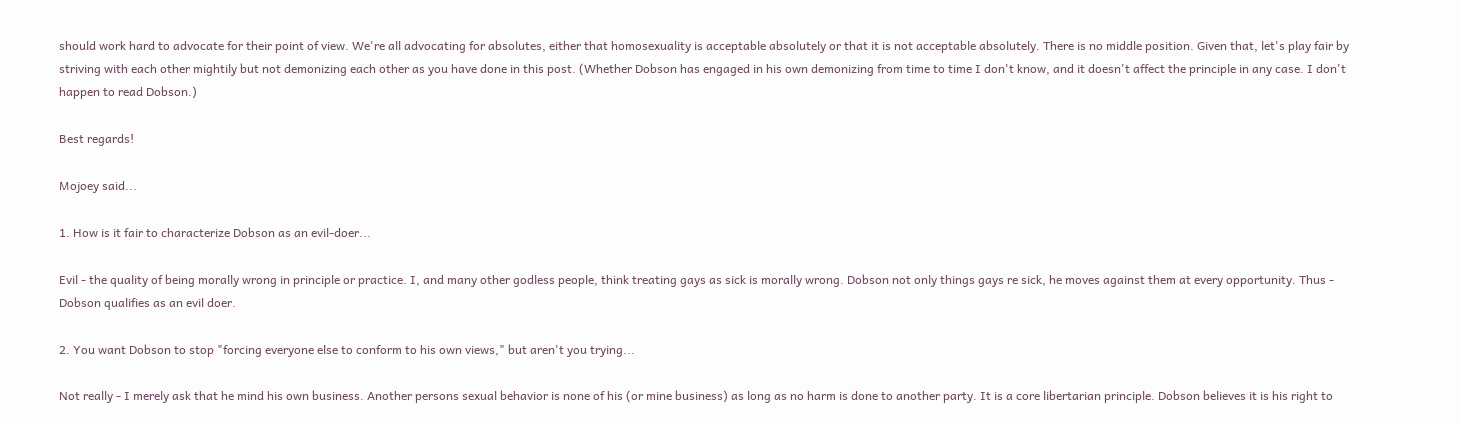should work hard to advocate for their point of view. We're all advocating for absolutes, either that homosexuality is acceptable absolutely or that it is not acceptable absolutely. There is no middle position. Given that, let's play fair by striving with each other mightily but not demonizing each other as you have done in this post. (Whether Dobson has engaged in his own demonizing from time to time I don't know, and it doesn't affect the principle in any case. I don't happen to read Dobson.)

Best regards!

Mojoey said...

1. How is it fair to characterize Dobson as an evil-doer...

Evil - the quality of being morally wrong in principle or practice. I, and many other godless people, think treating gays as sick is morally wrong. Dobson not only things gays re sick, he moves against them at every opportunity. Thus - Dobson qualifies as an evil doer.

2. You want Dobson to stop "forcing everyone else to conform to his own views," but aren't you trying...

Not really - I merely ask that he mind his own business. Another persons sexual behavior is none of his (or mine business) as long as no harm is done to another party. It is a core libertarian principle. Dobson believes it is his right to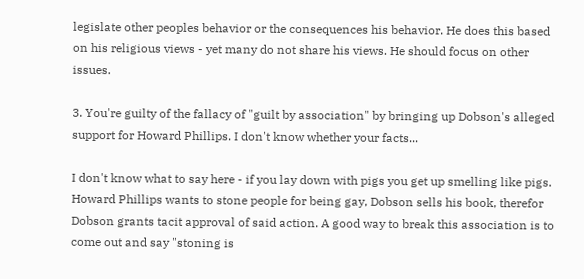legislate other peoples behavior or the consequences his behavior. He does this based on his religious views - yet many do not share his views. He should focus on other issues.

3. You're guilty of the fallacy of "guilt by association" by bringing up Dobson's alleged support for Howard Phillips. I don't know whether your facts...

I don't know what to say here - if you lay down with pigs you get up smelling like pigs. Howard Phillips wants to stone people for being gay, Dobson sells his book, therefor Dobson grants tacit approval of said action. A good way to break this association is to come out and say "stoning is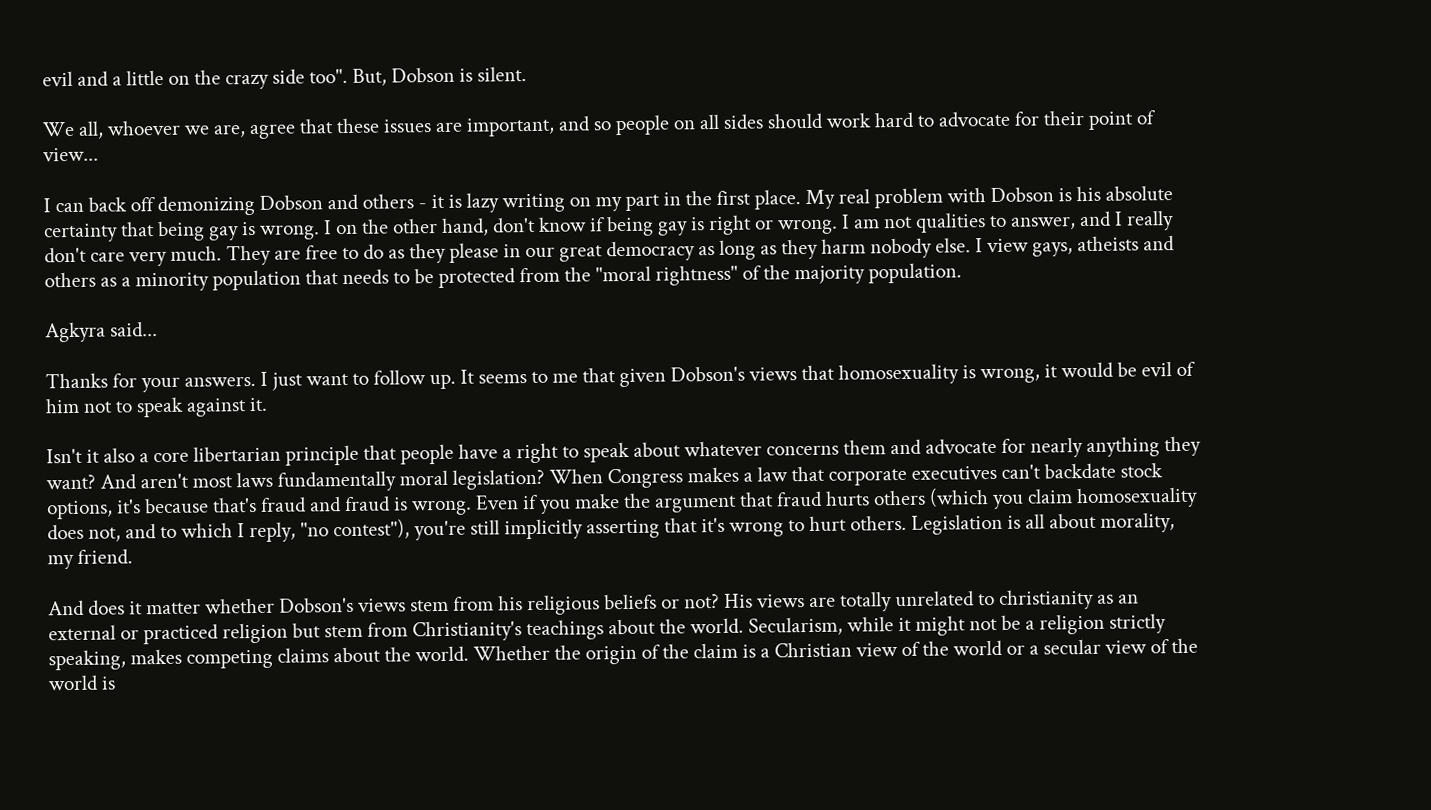evil and a little on the crazy side too". But, Dobson is silent.

We all, whoever we are, agree that these issues are important, and so people on all sides should work hard to advocate for their point of view...

I can back off demonizing Dobson and others - it is lazy writing on my part in the first place. My real problem with Dobson is his absolute certainty that being gay is wrong. I on the other hand, don't know if being gay is right or wrong. I am not qualities to answer, and I really don't care very much. They are free to do as they please in our great democracy as long as they harm nobody else. I view gays, atheists and others as a minority population that needs to be protected from the "moral rightness" of the majority population.

Agkyra said...

Thanks for your answers. I just want to follow up. It seems to me that given Dobson's views that homosexuality is wrong, it would be evil of him not to speak against it.

Isn't it also a core libertarian principle that people have a right to speak about whatever concerns them and advocate for nearly anything they want? And aren't most laws fundamentally moral legislation? When Congress makes a law that corporate executives can't backdate stock options, it's because that's fraud and fraud is wrong. Even if you make the argument that fraud hurts others (which you claim homosexuality does not, and to which I reply, "no contest"), you're still implicitly asserting that it's wrong to hurt others. Legislation is all about morality, my friend.

And does it matter whether Dobson's views stem from his religious beliefs or not? His views are totally unrelated to christianity as an external or practiced religion but stem from Christianity's teachings about the world. Secularism, while it might not be a religion strictly speaking, makes competing claims about the world. Whether the origin of the claim is a Christian view of the world or a secular view of the world is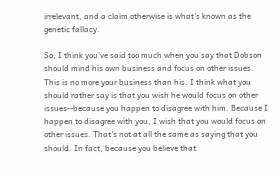irrelevant, and a claim otherwise is what's known as the genetic fallacy.

So, I think you've said too much when you say that Dobson should mind his own business and focus on other issues. This is no more your business than his. I think what you should rather say is that you wish he would focus on other issues--because you happen to disagree with him. Because I happen to disagree with you, I wish that you would focus on other issues. That's not at all the same as saying that you should. In fact, because you believe that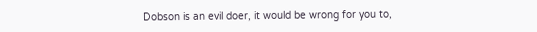Dobson is an evil doer, it would be wrong for you to,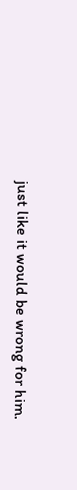just like it would be wrong for him.